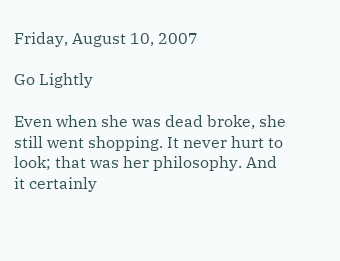Friday, August 10, 2007

Go Lightly

Even when she was dead broke, she still went shopping. It never hurt to look; that was her philosophy. And it certainly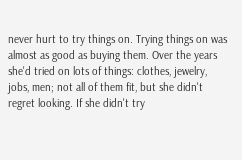never hurt to try things on. Trying things on was almost as good as buying them. Over the years she'd tried on lots of things: clothes, jewelry, jobs, men; not all of them fit, but she didn't regret looking. If she didn't try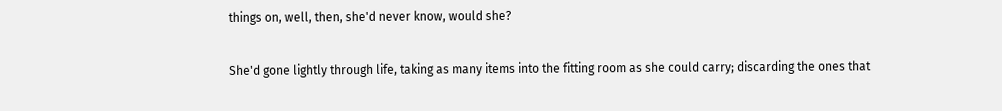things on, well, then, she'd never know, would she?

She'd gone lightly through life, taking as many items into the fitting room as she could carry; discarding the ones that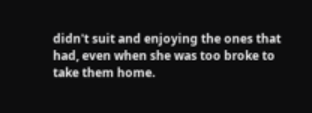didn't suit and enjoying the ones that had, even when she was too broke to take them home.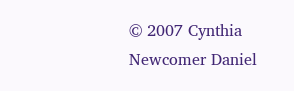© 2007 Cynthia Newcomer Daniel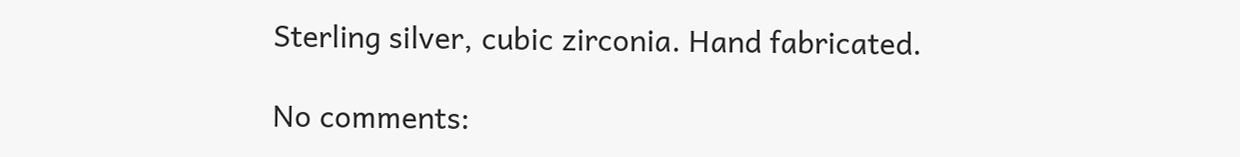Sterling silver, cubic zirconia. Hand fabricated.

No comments: